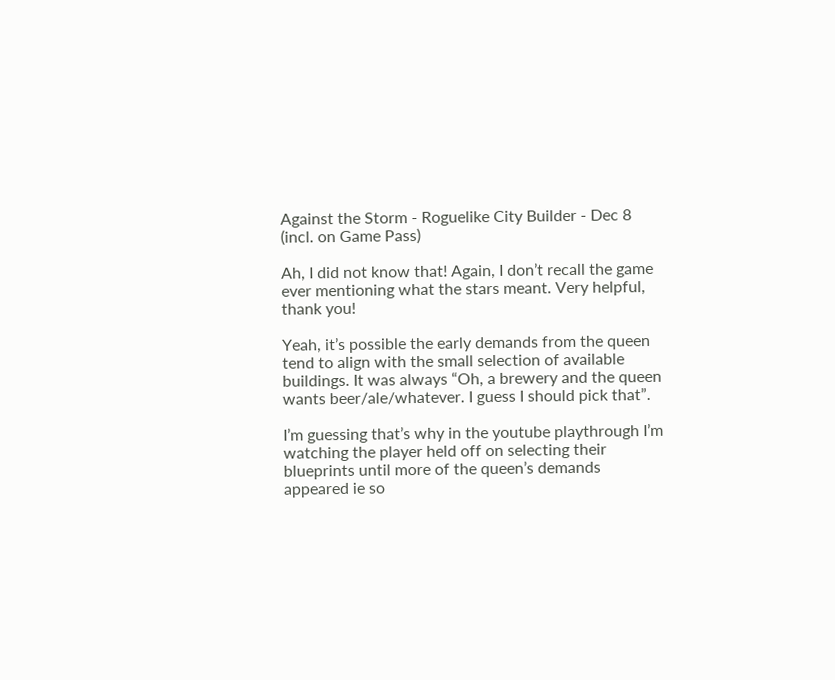Against the Storm - Roguelike City Builder - Dec 8 (incl. on Game Pass)

Ah, I did not know that! Again, I don’t recall the game ever mentioning what the stars meant. Very helpful, thank you!

Yeah, it’s possible the early demands from the queen tend to align with the small selection of available buildings. It was always “Oh, a brewery and the queen wants beer/ale/whatever. I guess I should pick that”.

I’m guessing that’s why in the youtube playthrough I’m watching the player held off on selecting their blueprints until more of the queen’s demands appeared ie so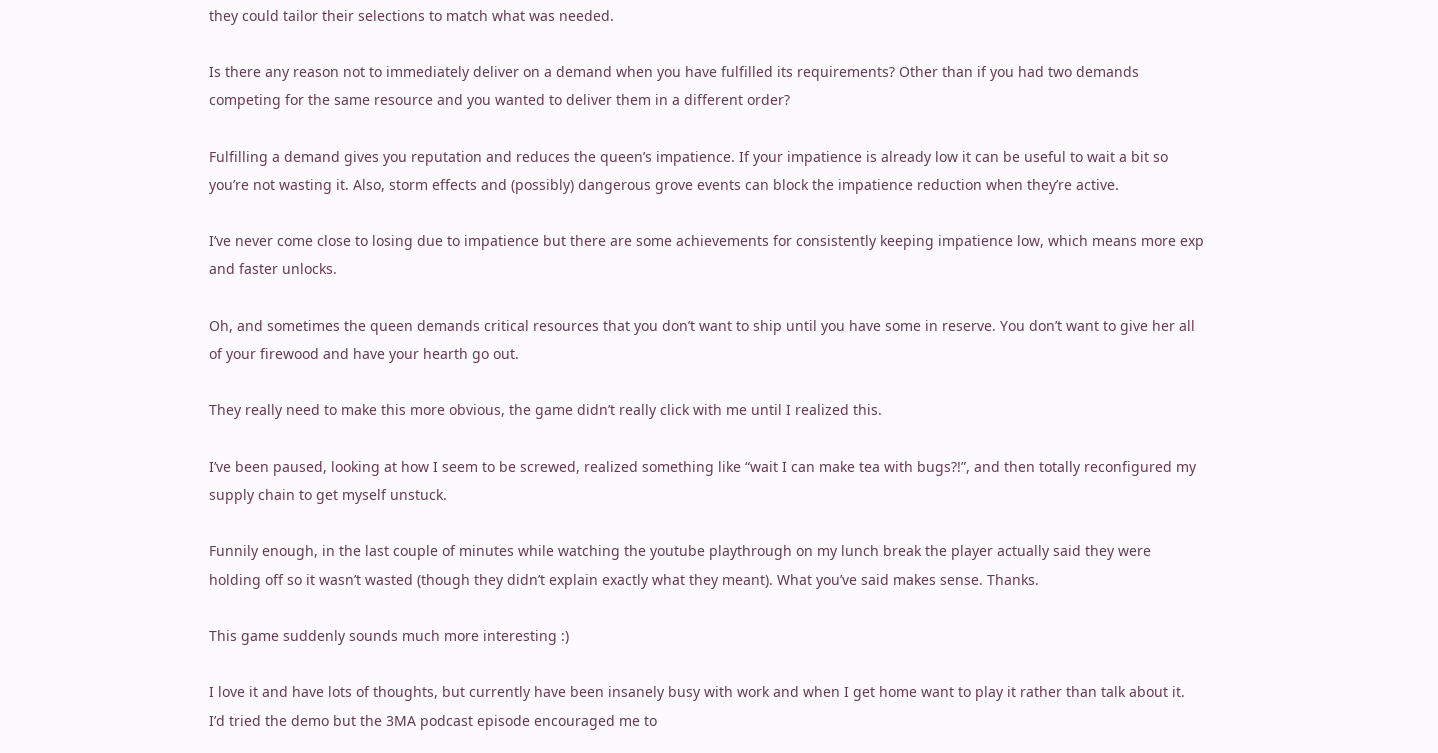they could tailor their selections to match what was needed.

Is there any reason not to immediately deliver on a demand when you have fulfilled its requirements? Other than if you had two demands competing for the same resource and you wanted to deliver them in a different order?

Fulfilling a demand gives you reputation and reduces the queen’s impatience. If your impatience is already low it can be useful to wait a bit so you’re not wasting it. Also, storm effects and (possibly) dangerous grove events can block the impatience reduction when they’re active.

I’ve never come close to losing due to impatience but there are some achievements for consistently keeping impatience low, which means more exp and faster unlocks.

Oh, and sometimes the queen demands critical resources that you don’t want to ship until you have some in reserve. You don’t want to give her all of your firewood and have your hearth go out.

They really need to make this more obvious, the game didn’t really click with me until I realized this.

I’ve been paused, looking at how I seem to be screwed, realized something like “wait I can make tea with bugs?!”, and then totally reconfigured my supply chain to get myself unstuck.

Funnily enough, in the last couple of minutes while watching the youtube playthrough on my lunch break the player actually said they were holding off so it wasn’t wasted (though they didn’t explain exactly what they meant). What you’ve said makes sense. Thanks.

This game suddenly sounds much more interesting :)

I love it and have lots of thoughts, but currently have been insanely busy with work and when I get home want to play it rather than talk about it. I’d tried the demo but the 3MA podcast episode encouraged me to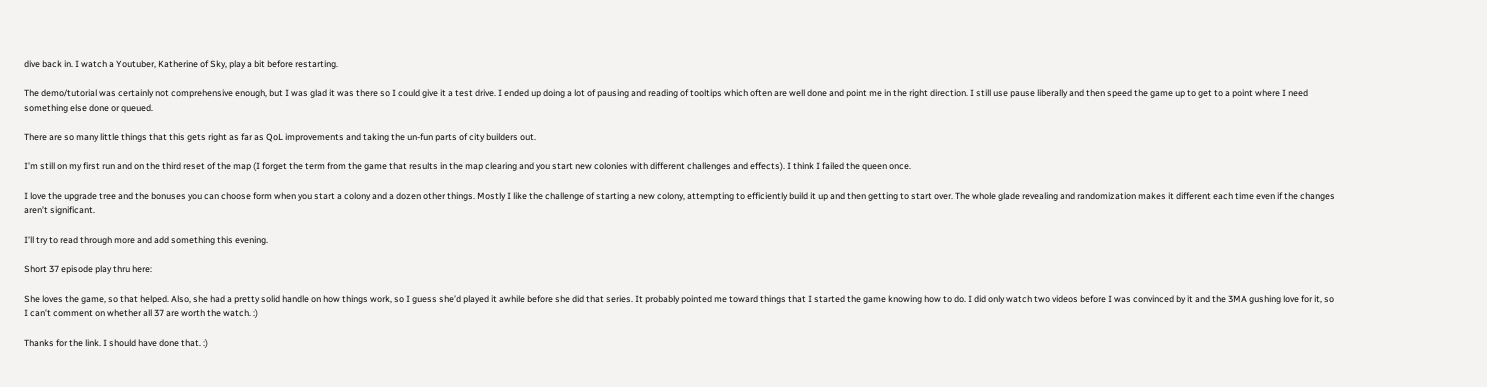dive back in. I watch a Youtuber, Katherine of Sky, play a bit before restarting.

The demo/tutorial was certainly not comprehensive enough, but I was glad it was there so I could give it a test drive. I ended up doing a lot of pausing and reading of tooltips which often are well done and point me in the right direction. I still use pause liberally and then speed the game up to get to a point where I need something else done or queued.

There are so many little things that this gets right as far as QoL improvements and taking the un-fun parts of city builders out.

I’m still on my first run and on the third reset of the map (I forget the term from the game that results in the map clearing and you start new colonies with different challenges and effects). I think I failed the queen once.

I love the upgrade tree and the bonuses you can choose form when you start a colony and a dozen other things. Mostly I like the challenge of starting a new colony, attempting to efficiently build it up and then getting to start over. The whole glade revealing and randomization makes it different each time even if the changes aren’t significant.

I’ll try to read through more and add something this evening.

Short 37 episode play thru here:

She loves the game, so that helped. Also, she had a pretty solid handle on how things work, so I guess she’d played it awhile before she did that series. It probably pointed me toward things that I started the game knowing how to do. I did only watch two videos before I was convinced by it and the 3MA gushing love for it, so I can’t comment on whether all 37 are worth the watch. :)

Thanks for the link. I should have done that. :)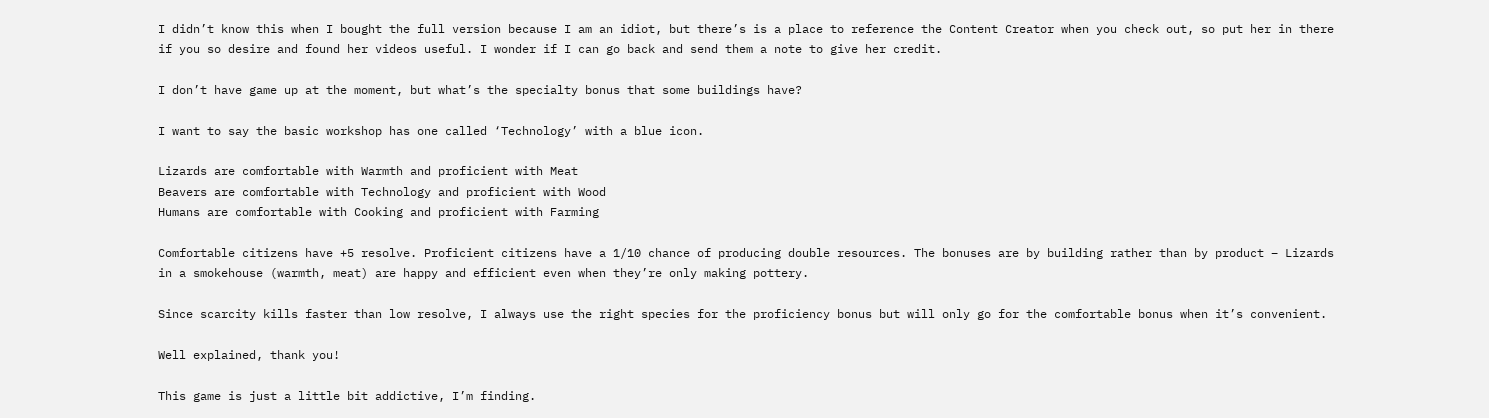I didn’t know this when I bought the full version because I am an idiot, but there’s is a place to reference the Content Creator when you check out, so put her in there if you so desire and found her videos useful. I wonder if I can go back and send them a note to give her credit.

I don’t have game up at the moment, but what’s the specialty bonus that some buildings have?

I want to say the basic workshop has one called ‘Technology’ with a blue icon.

Lizards are comfortable with Warmth and proficient with Meat
Beavers are comfortable with Technology and proficient with Wood
Humans are comfortable with Cooking and proficient with Farming

Comfortable citizens have +5 resolve. Proficient citizens have a 1/10 chance of producing double resources. The bonuses are by building rather than by product – Lizards in a smokehouse (warmth, meat) are happy and efficient even when they’re only making pottery.

Since scarcity kills faster than low resolve, I always use the right species for the proficiency bonus but will only go for the comfortable bonus when it’s convenient.

Well explained, thank you!

This game is just a little bit addictive, I’m finding.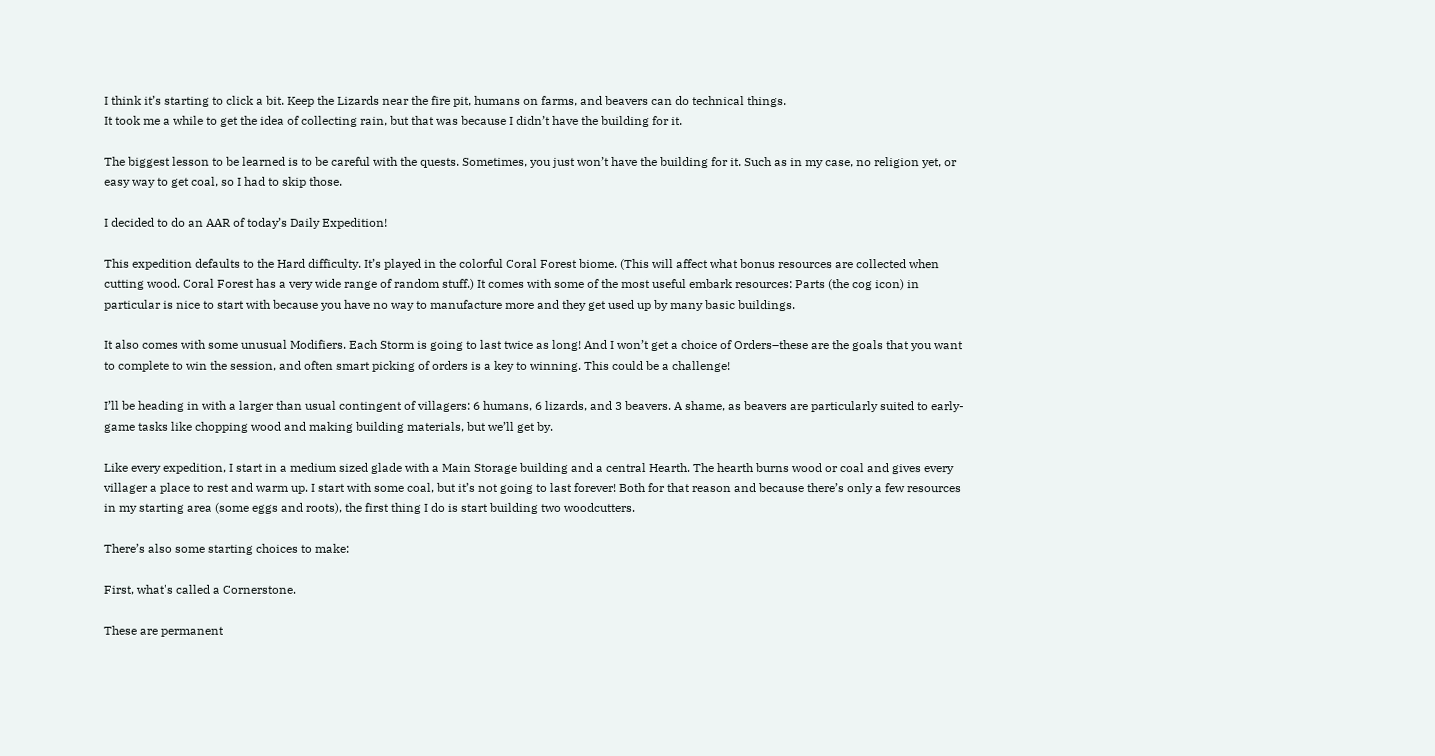I think it’s starting to click a bit. Keep the Lizards near the fire pit, humans on farms, and beavers can do technical things.
It took me a while to get the idea of collecting rain, but that was because I didn’t have the building for it.

The biggest lesson to be learned is to be careful with the quests. Sometimes, you just won’t have the building for it. Such as in my case, no religion yet, or easy way to get coal, so I had to skip those.

I decided to do an AAR of today’s Daily Expedition!

This expedition defaults to the Hard difficulty. It’s played in the colorful Coral Forest biome. (This will affect what bonus resources are collected when cutting wood. Coral Forest has a very wide range of random stuff.) It comes with some of the most useful embark resources: Parts (the cog icon) in particular is nice to start with because you have no way to manufacture more and they get used up by many basic buildings.

It also comes with some unusual Modifiers. Each Storm is going to last twice as long! And I won’t get a choice of Orders–these are the goals that you want to complete to win the session, and often smart picking of orders is a key to winning. This could be a challenge!

I’ll be heading in with a larger than usual contingent of villagers: 6 humans, 6 lizards, and 3 beavers. A shame, as beavers are particularly suited to early-game tasks like chopping wood and making building materials, but we’ll get by.

Like every expedition, I start in a medium sized glade with a Main Storage building and a central Hearth. The hearth burns wood or coal and gives every villager a place to rest and warm up. I start with some coal, but it’s not going to last forever! Both for that reason and because there’s only a few resources in my starting area (some eggs and roots), the first thing I do is start building two woodcutters.

There’s also some starting choices to make:

First, what's called a Cornerstone.

These are permanent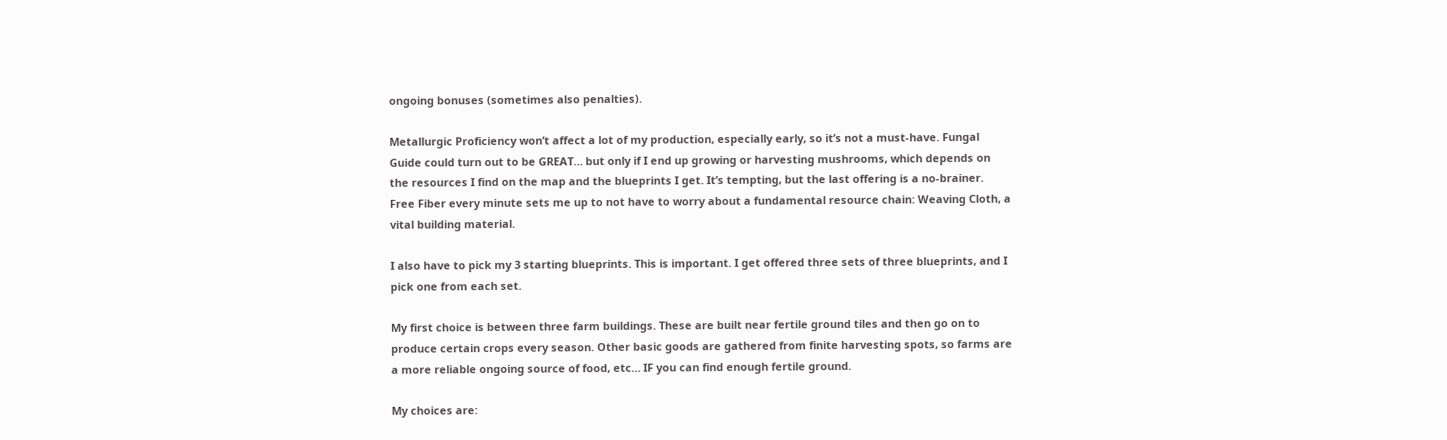ongoing bonuses (sometimes also penalties).

Metallurgic Proficiency won’t affect a lot of my production, especially early, so it’s not a must-have. Fungal Guide could turn out to be GREAT… but only if I end up growing or harvesting mushrooms, which depends on the resources I find on the map and the blueprints I get. It’s tempting, but the last offering is a no-brainer. Free Fiber every minute sets me up to not have to worry about a fundamental resource chain: Weaving Cloth, a vital building material.

I also have to pick my 3 starting blueprints. This is important. I get offered three sets of three blueprints, and I pick one from each set.

My first choice is between three farm buildings. These are built near fertile ground tiles and then go on to produce certain crops every season. Other basic goods are gathered from finite harvesting spots, so farms are a more reliable ongoing source of food, etc… IF you can find enough fertile ground.

My choices are: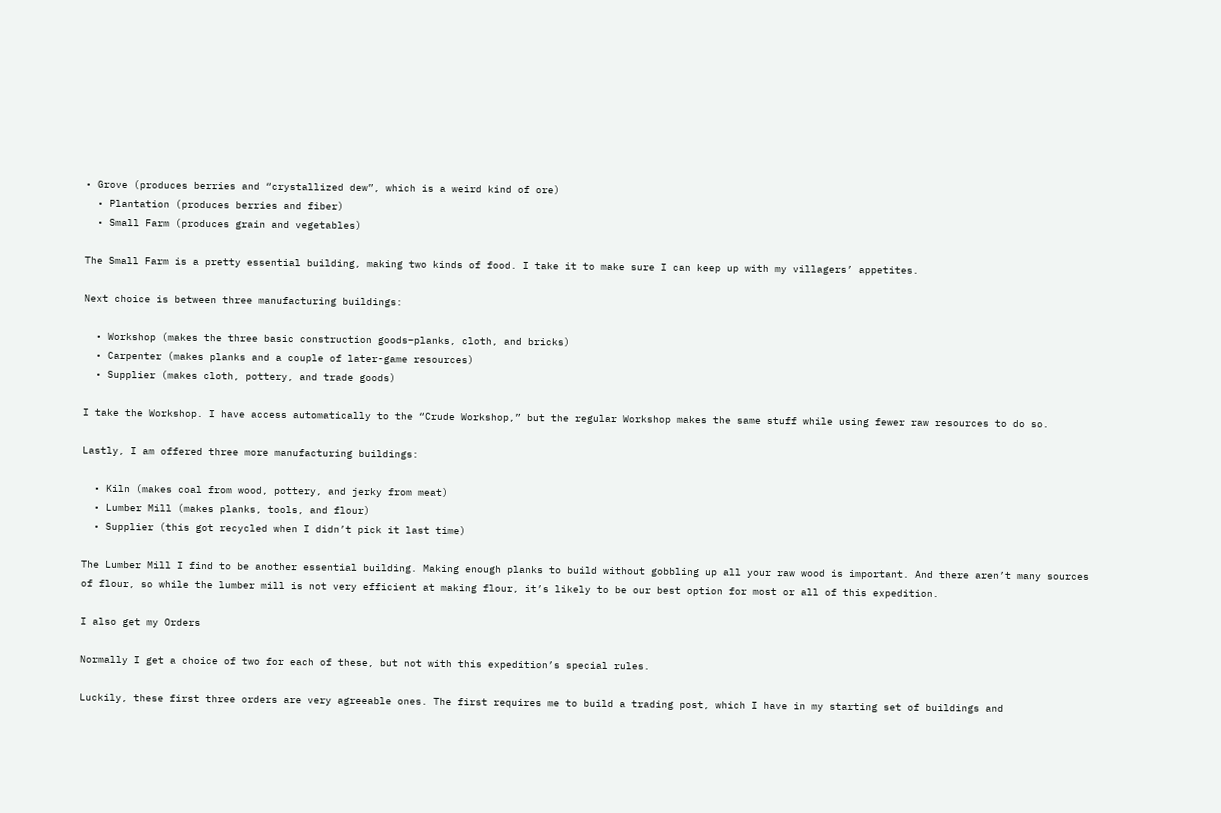• Grove (produces berries and “crystallized dew”, which is a weird kind of ore)
  • Plantation (produces berries and fiber)
  • Small Farm (produces grain and vegetables)

The Small Farm is a pretty essential building, making two kinds of food. I take it to make sure I can keep up with my villagers’ appetites.

Next choice is between three manufacturing buildings:

  • Workshop (makes the three basic construction goods–planks, cloth, and bricks)
  • Carpenter (makes planks and a couple of later-game resources)
  • Supplier (makes cloth, pottery, and trade goods)

I take the Workshop. I have access automatically to the “Crude Workshop,” but the regular Workshop makes the same stuff while using fewer raw resources to do so.

Lastly, I am offered three more manufacturing buildings:

  • Kiln (makes coal from wood, pottery, and jerky from meat)
  • Lumber Mill (makes planks, tools, and flour)
  • Supplier (this got recycled when I didn’t pick it last time)

The Lumber Mill I find to be another essential building. Making enough planks to build without gobbling up all your raw wood is important. And there aren’t many sources of flour, so while the lumber mill is not very efficient at making flour, it’s likely to be our best option for most or all of this expedition.

I also get my Orders

Normally I get a choice of two for each of these, but not with this expedition’s special rules.

Luckily, these first three orders are very agreeable ones. The first requires me to build a trading post, which I have in my starting set of buildings and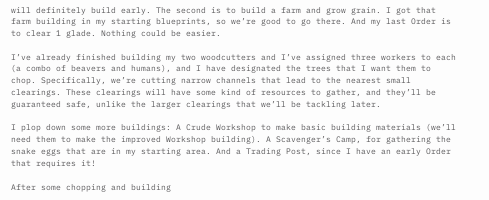will definitely build early. The second is to build a farm and grow grain. I got that farm building in my starting blueprints, so we’re good to go there. And my last Order is to clear 1 glade. Nothing could be easier.

I’ve already finished building my two woodcutters and I’ve assigned three workers to each (a combo of beavers and humans), and I have designated the trees that I want them to chop. Specifically, we’re cutting narrow channels that lead to the nearest small clearings. These clearings will have some kind of resources to gather, and they’ll be guaranteed safe, unlike the larger clearings that we’ll be tackling later.

I plop down some more buildings: A Crude Workshop to make basic building materials (we’ll need them to make the improved Workshop building). A Scavenger’s Camp, for gathering the snake eggs that are in my starting area. And a Trading Post, since I have an early Order that requires it!

After some chopping and building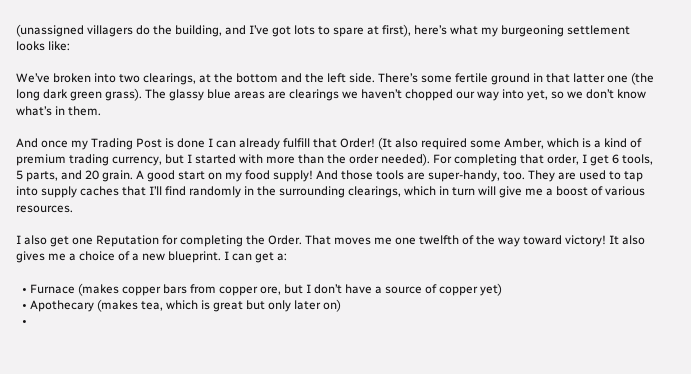(unassigned villagers do the building, and I’ve got lots to spare at first), here’s what my burgeoning settlement looks like:

We’ve broken into two clearings, at the bottom and the left side. There’s some fertile ground in that latter one (the long dark green grass). The glassy blue areas are clearings we haven’t chopped our way into yet, so we don’t know what’s in them.

And once my Trading Post is done I can already fulfill that Order! (It also required some Amber, which is a kind of premium trading currency, but I started with more than the order needed). For completing that order, I get 6 tools, 5 parts, and 20 grain. A good start on my food supply! And those tools are super-handy, too. They are used to tap into supply caches that I’ll find randomly in the surrounding clearings, which in turn will give me a boost of various resources.

I also get one Reputation for completing the Order. That moves me one twelfth of the way toward victory! It also gives me a choice of a new blueprint. I can get a:

  • Furnace (makes copper bars from copper ore, but I don’t have a source of copper yet)
  • Apothecary (makes tea, which is great but only later on)
  •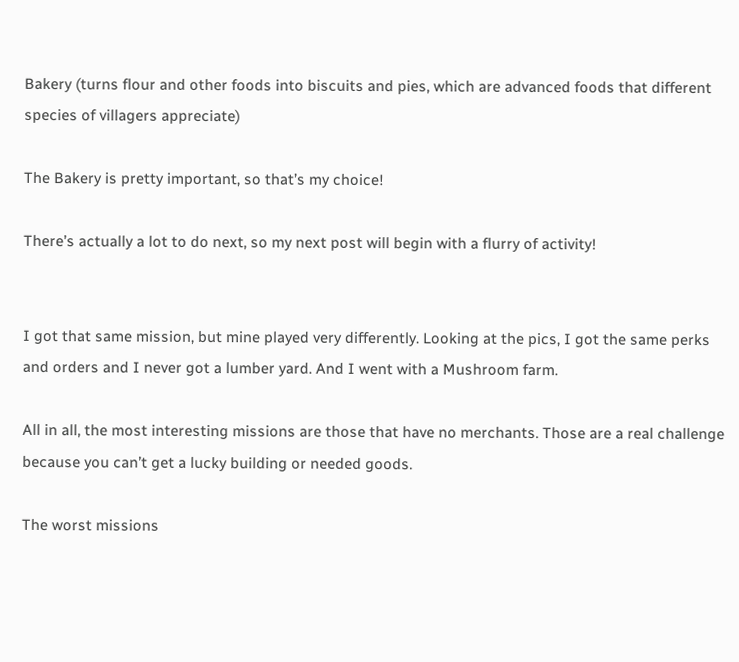Bakery (turns flour and other foods into biscuits and pies, which are advanced foods that different species of villagers appreciate)

The Bakery is pretty important, so that’s my choice!

There’s actually a lot to do next, so my next post will begin with a flurry of activity!


I got that same mission, but mine played very differently. Looking at the pics, I got the same perks and orders and I never got a lumber yard. And I went with a Mushroom farm.

All in all, the most interesting missions are those that have no merchants. Those are a real challenge because you can’t get a lucky building or needed goods.

The worst missions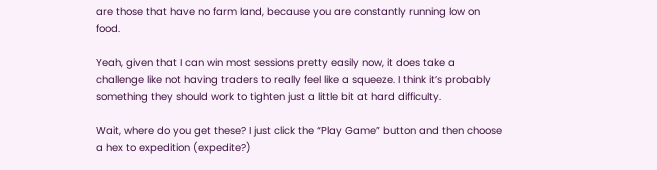are those that have no farm land, because you are constantly running low on food.

Yeah, given that I can win most sessions pretty easily now, it does take a challenge like not having traders to really feel like a squeeze. I think it’s probably something they should work to tighten just a little bit at hard difficulty.

Wait, where do you get these? I just click the “Play Game” button and then choose a hex to expedition (expedite?)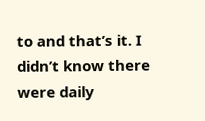to and that’s it. I didn’t know there were daily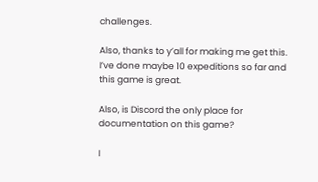challenges.

Also, thanks to y’all for making me get this. I’ve done maybe 10 expeditions so far and this game is great.

Also, is Discord the only place for documentation on this game?

I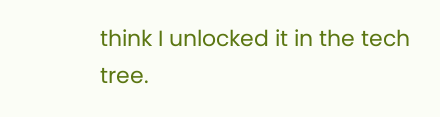think I unlocked it in the tech tree.